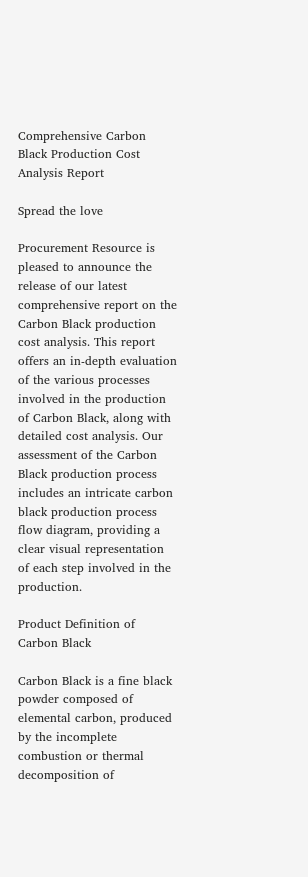Comprehensive Carbon Black Production Cost Analysis Report

Spread the love

Procurement Resource is pleased to announce the release of our latest comprehensive report on the Carbon Black production cost analysis. This report offers an in-depth evaluation of the various processes involved in the production of Carbon Black, along with detailed cost analysis. Our assessment of the Carbon Black production process includes an intricate carbon black production process flow diagram, providing a clear visual representation of each step involved in the production.

Product Definition of Carbon Black

Carbon Black is a fine black powder composed of elemental carbon, produced by the incomplete combustion or thermal decomposition of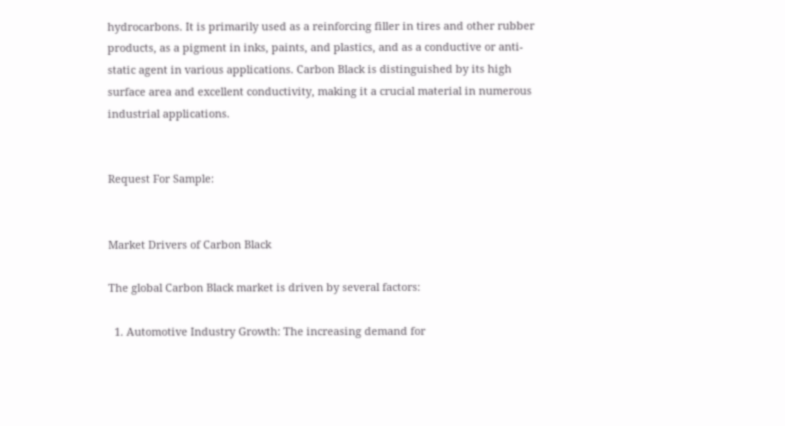hydrocarbons. It is primarily used as a reinforcing filler in tires and other rubber products, as a pigment in inks, paints, and plastics, and as a conductive or anti-static agent in various applications. Carbon Black is distinguished by its high surface area and excellent conductivity, making it a crucial material in numerous industrial applications.


Request For Sample:


Market Drivers of Carbon Black

The global Carbon Black market is driven by several factors:

  1. Automotive Industry Growth: The increasing demand for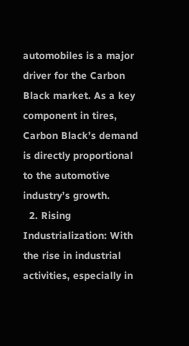automobiles is a major driver for the Carbon Black market. As a key component in tires, Carbon Black’s demand is directly proportional to the automotive industry’s growth.
  2. Rising Industrialization: With the rise in industrial activities, especially in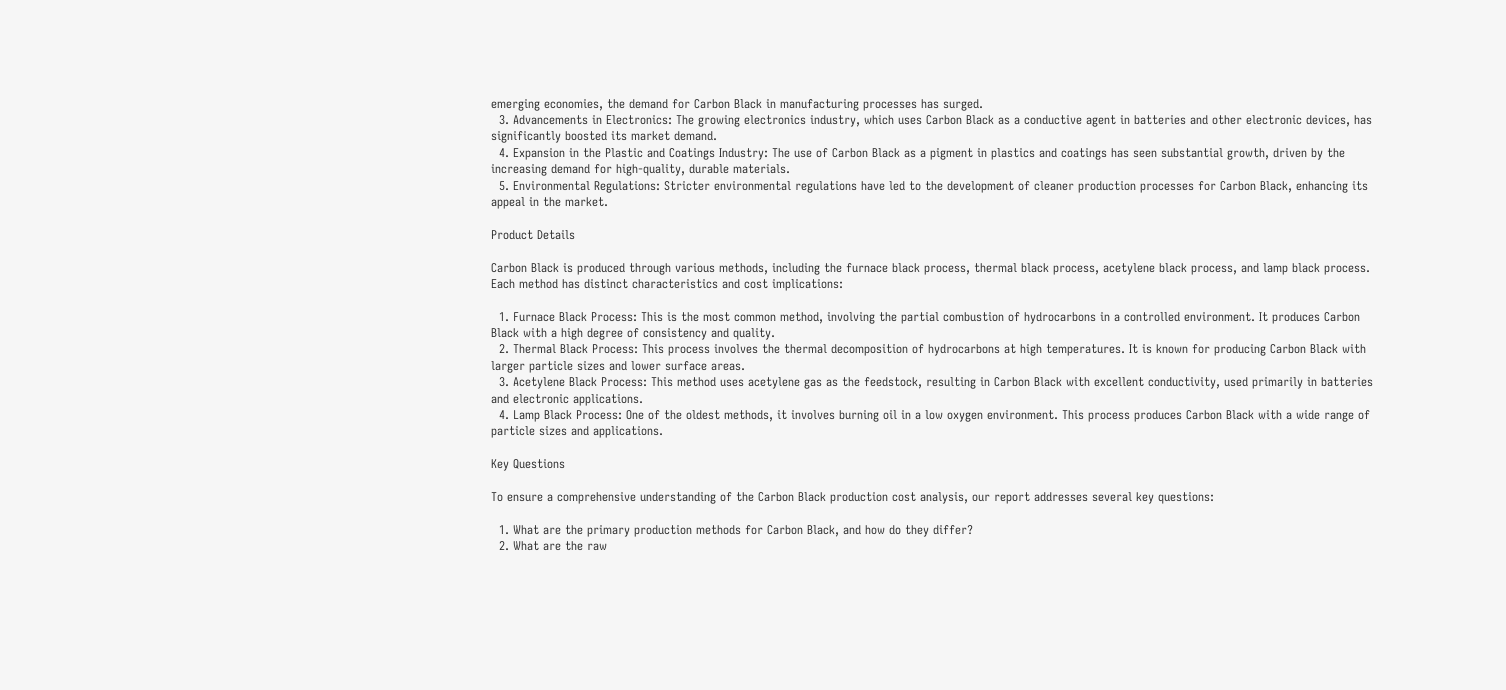emerging economies, the demand for Carbon Black in manufacturing processes has surged.
  3. Advancements in Electronics: The growing electronics industry, which uses Carbon Black as a conductive agent in batteries and other electronic devices, has significantly boosted its market demand.
  4. Expansion in the Plastic and Coatings Industry: The use of Carbon Black as a pigment in plastics and coatings has seen substantial growth, driven by the increasing demand for high-quality, durable materials.
  5. Environmental Regulations: Stricter environmental regulations have led to the development of cleaner production processes for Carbon Black, enhancing its appeal in the market.

Product Details

Carbon Black is produced through various methods, including the furnace black process, thermal black process, acetylene black process, and lamp black process. Each method has distinct characteristics and cost implications:

  1. Furnace Black Process: This is the most common method, involving the partial combustion of hydrocarbons in a controlled environment. It produces Carbon Black with a high degree of consistency and quality.
  2. Thermal Black Process: This process involves the thermal decomposition of hydrocarbons at high temperatures. It is known for producing Carbon Black with larger particle sizes and lower surface areas.
  3. Acetylene Black Process: This method uses acetylene gas as the feedstock, resulting in Carbon Black with excellent conductivity, used primarily in batteries and electronic applications.
  4. Lamp Black Process: One of the oldest methods, it involves burning oil in a low oxygen environment. This process produces Carbon Black with a wide range of particle sizes and applications.

Key Questions

To ensure a comprehensive understanding of the Carbon Black production cost analysis, our report addresses several key questions:

  1. What are the primary production methods for Carbon Black, and how do they differ?
  2. What are the raw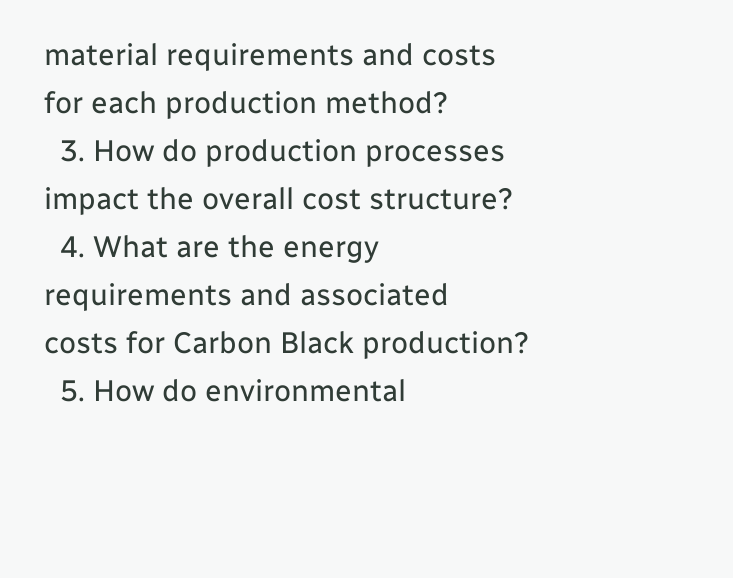material requirements and costs for each production method?
  3. How do production processes impact the overall cost structure?
  4. What are the energy requirements and associated costs for Carbon Black production?
  5. How do environmental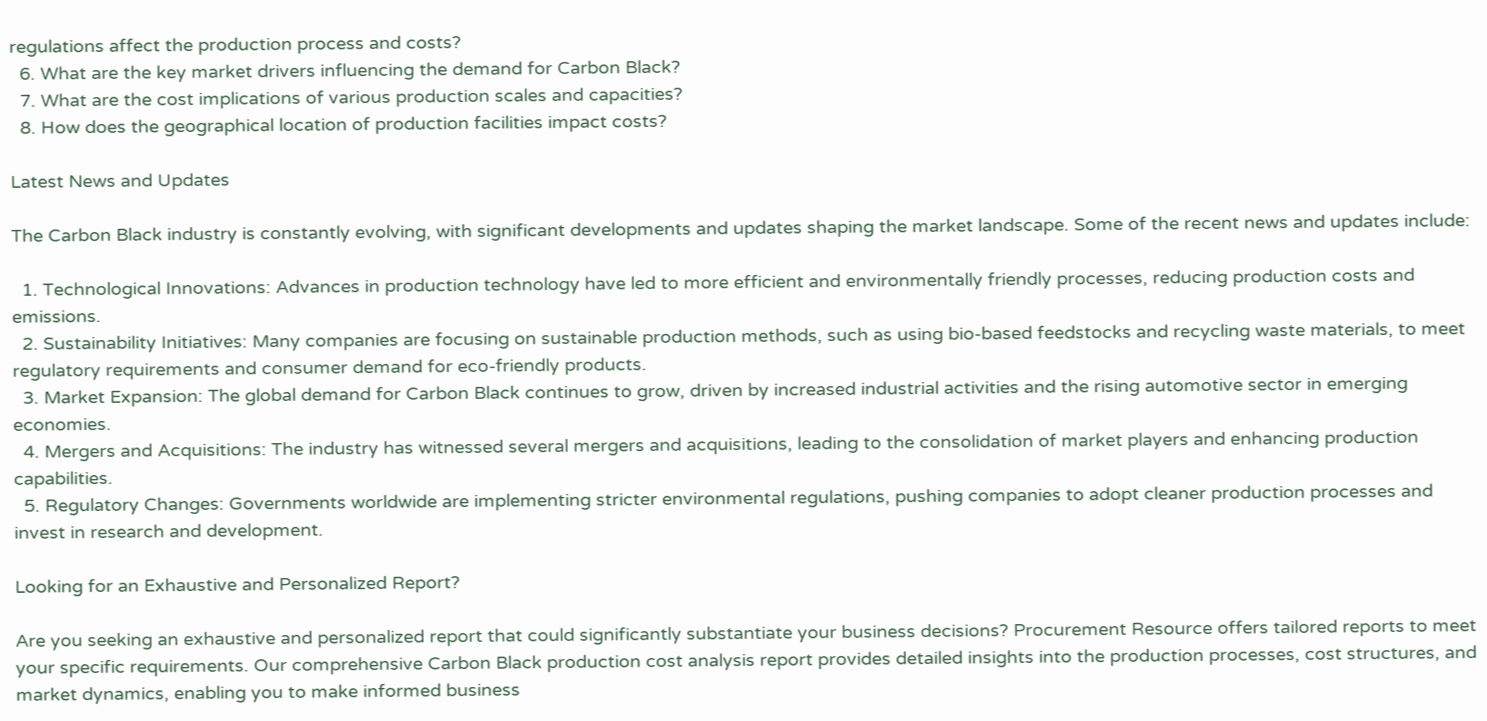regulations affect the production process and costs?
  6. What are the key market drivers influencing the demand for Carbon Black?
  7. What are the cost implications of various production scales and capacities?
  8. How does the geographical location of production facilities impact costs?

Latest News and Updates

The Carbon Black industry is constantly evolving, with significant developments and updates shaping the market landscape. Some of the recent news and updates include:

  1. Technological Innovations: Advances in production technology have led to more efficient and environmentally friendly processes, reducing production costs and emissions.
  2. Sustainability Initiatives: Many companies are focusing on sustainable production methods, such as using bio-based feedstocks and recycling waste materials, to meet regulatory requirements and consumer demand for eco-friendly products.
  3. Market Expansion: The global demand for Carbon Black continues to grow, driven by increased industrial activities and the rising automotive sector in emerging economies.
  4. Mergers and Acquisitions: The industry has witnessed several mergers and acquisitions, leading to the consolidation of market players and enhancing production capabilities.
  5. Regulatory Changes: Governments worldwide are implementing stricter environmental regulations, pushing companies to adopt cleaner production processes and invest in research and development.

Looking for an Exhaustive and Personalized Report?

Are you seeking an exhaustive and personalized report that could significantly substantiate your business decisions? Procurement Resource offers tailored reports to meet your specific requirements. Our comprehensive Carbon Black production cost analysis report provides detailed insights into the production processes, cost structures, and market dynamics, enabling you to make informed business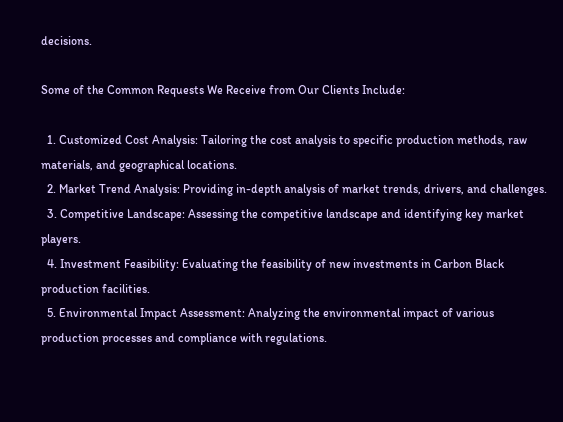decisions.

Some of the Common Requests We Receive from Our Clients Include:

  1. Customized Cost Analysis: Tailoring the cost analysis to specific production methods, raw materials, and geographical locations.
  2. Market Trend Analysis: Providing in-depth analysis of market trends, drivers, and challenges.
  3. Competitive Landscape: Assessing the competitive landscape and identifying key market players.
  4. Investment Feasibility: Evaluating the feasibility of new investments in Carbon Black production facilities.
  5. Environmental Impact Assessment: Analyzing the environmental impact of various production processes and compliance with regulations.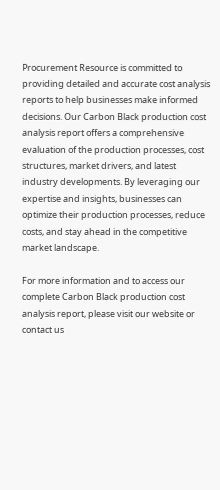Procurement Resource is committed to providing detailed and accurate cost analysis reports to help businesses make informed decisions. Our Carbon Black production cost analysis report offers a comprehensive evaluation of the production processes, cost structures, market drivers, and latest industry developments. By leveraging our expertise and insights, businesses can optimize their production processes, reduce costs, and stay ahead in the competitive market landscape.

For more information and to access our complete Carbon Black production cost analysis report, please visit our website or contact us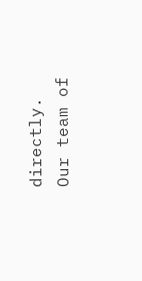directly. Our team of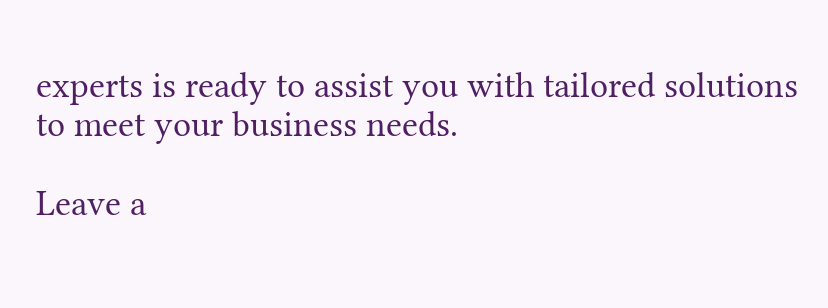experts is ready to assist you with tailored solutions to meet your business needs.

Leave a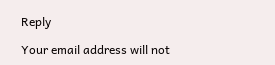Reply

Your email address will not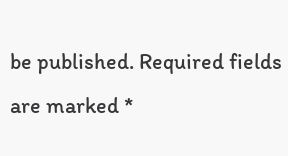be published. Required fields are marked *